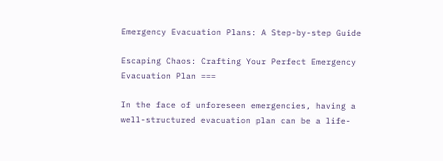Emergency Evacuation Plans: A Step-by-step Guide

Escaping Chaos: Crafting Your Perfect Emergency Evacuation Plan ===

In the face of unforeseen emergencies, having a well-structured evacuation plan can be a life-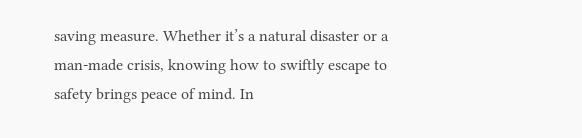saving measure. Whether it’s a natural disaster or a man-made crisis, knowing how to swiftly escape to safety brings peace of mind. In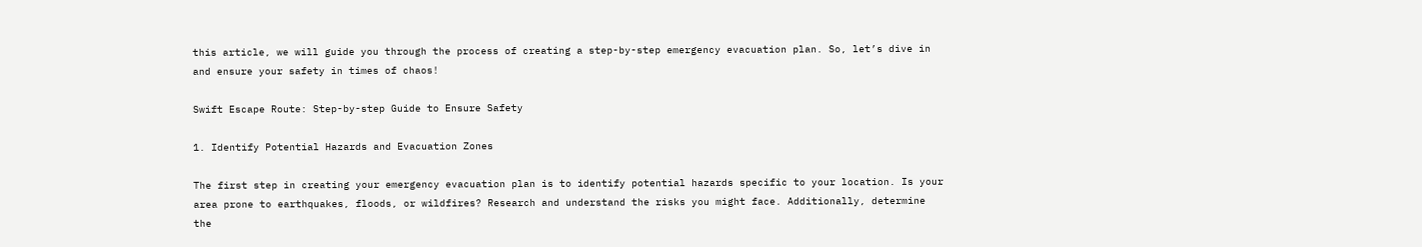this article, we will guide you through the process of creating a step-by-step emergency evacuation plan. So, let’s dive in and ensure your safety in times of chaos!

Swift Escape Route: Step-by-step Guide to Ensure Safety

1. Identify Potential Hazards and Evacuation Zones

The first step in creating your emergency evacuation plan is to identify potential hazards specific to your location. Is your area prone to earthquakes, floods, or wildfires? Research and understand the risks you might face. Additionally, determine the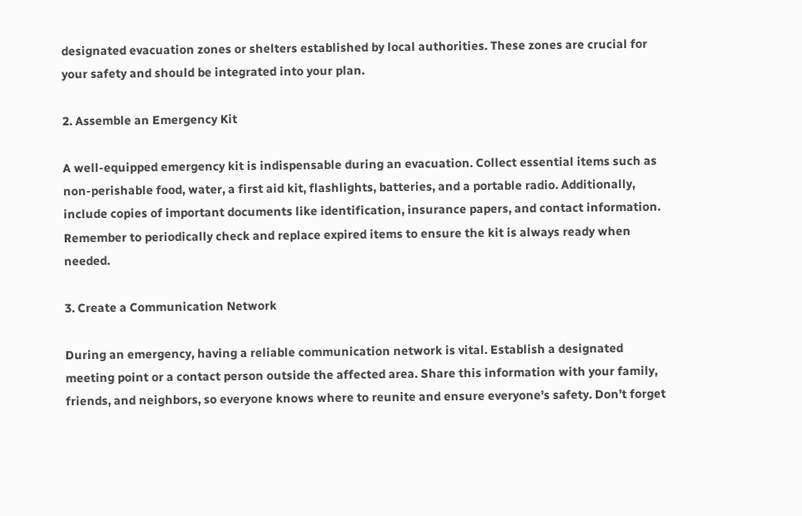designated evacuation zones or shelters established by local authorities. These zones are crucial for your safety and should be integrated into your plan.

2. Assemble an Emergency Kit

A well-equipped emergency kit is indispensable during an evacuation. Collect essential items such as non-perishable food, water, a first aid kit, flashlights, batteries, and a portable radio. Additionally, include copies of important documents like identification, insurance papers, and contact information. Remember to periodically check and replace expired items to ensure the kit is always ready when needed.

3. Create a Communication Network

During an emergency, having a reliable communication network is vital. Establish a designated meeting point or a contact person outside the affected area. Share this information with your family, friends, and neighbors, so everyone knows where to reunite and ensure everyone’s safety. Don’t forget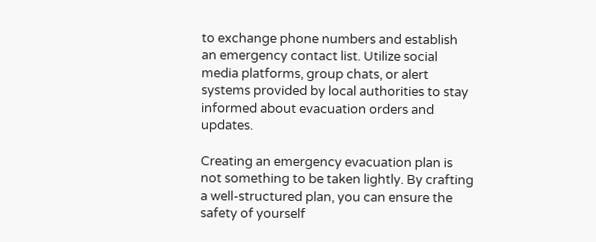to exchange phone numbers and establish an emergency contact list. Utilize social media platforms, group chats, or alert systems provided by local authorities to stay informed about evacuation orders and updates.

Creating an emergency evacuation plan is not something to be taken lightly. By crafting a well-structured plan, you can ensure the safety of yourself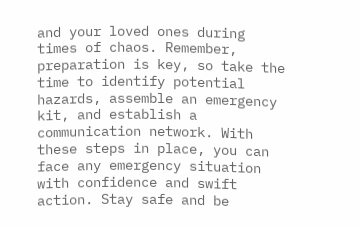and your loved ones during times of chaos. Remember, preparation is key, so take the time to identify potential hazards, assemble an emergency kit, and establish a communication network. With these steps in place, you can face any emergency situation with confidence and swift action. Stay safe and be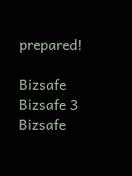prepared!

Bizsafe Bizsafe 3 Bizsafe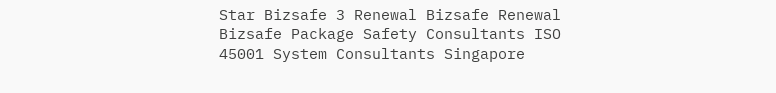Star Bizsafe 3 Renewal Bizsafe Renewal Bizsafe Package Safety Consultants ISO 45001 System Consultants Singapore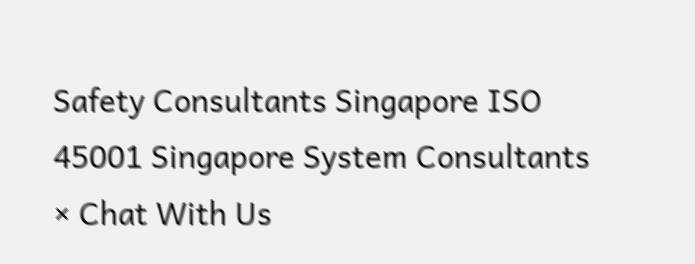Safety Consultants Singapore ISO 45001 Singapore System Consultants
× Chat With Us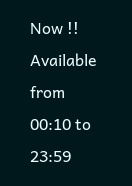Now !! Available from 00:10 to 23:59